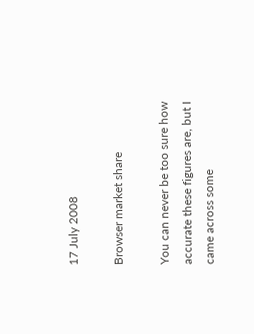17 July 2008

Browser market share

You can never be too sure how accurate these figures are, but I came across some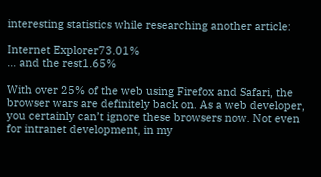interesting statistics while researching another article:

Internet Explorer73.01%
… and the rest1.65%

With over 25% of the web using Firefox and Safari, the browser wars are definitely back on. As a web developer, you certainly can’t ignore these browsers now. Not even for intranet development, in my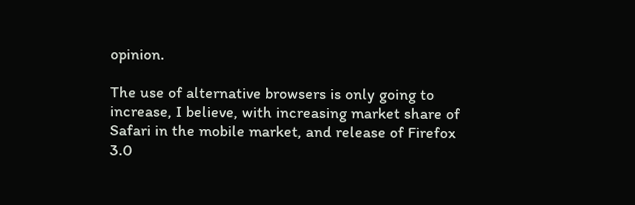opinion.

The use of alternative browsers is only going to increase, I believe, with increasing market share of Safari in the mobile market, and release of Firefox 3.0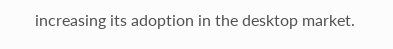increasing its adoption in the desktop market.